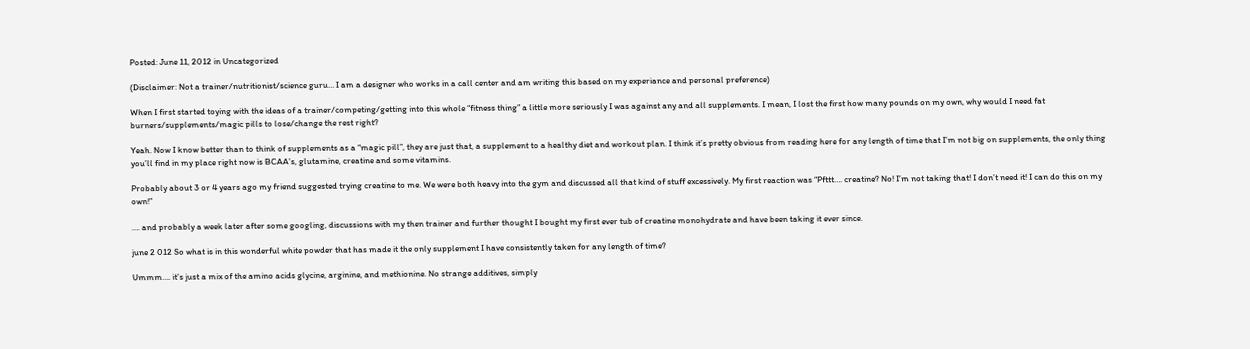Posted: June 11, 2012 in Uncategorized

(Disclaimer: Not a trainer/nutritionist/science guru… I am a designer who works in a call center and am writing this based on my experiance and personal preference)

When I first started toying with the ideas of a trainer/competing/getting into this whole “fitness thing” a little more seriously I was against any and all supplements. I mean, I lost the first how many pounds on my own, why would I need fat burners/supplements/magic pills to lose/change the rest right?

Yeah. Now I know better than to think of supplements as a “magic pill”, they are just that, a supplement to a healthy diet and workout plan. I think it’s pretty obvious from reading here for any length of time that I’m not big on supplements, the only thing you’ll find in my place right now is BCAA’s, glutamine, creatine and some vitamins.

Probably about 3 or 4 years ago my friend suggested trying creatine to me. We were both heavy into the gym and discussed all that kind of stuff excessively. My first reaction was “Pfttt…. creatine? No! I’m not taking that! I don’t need it! I can do this on my own!”

…. and probably a week later after some googling, discussions with my then trainer and further thought I bought my first ever tub of creatine monohydrate and have been taking it ever since.

june 2 012 So what is in this wonderful white powder that has made it the only supplement I have consistently taken for any length of time?

Ummm…. it’s just a mix of the amino acids glycine, arginine, and methionine. No strange additives, simply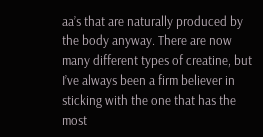aa’s that are naturally produced by the body anyway. There are now many different types of creatine, but I’ve always been a firm believer in sticking with the one that has the most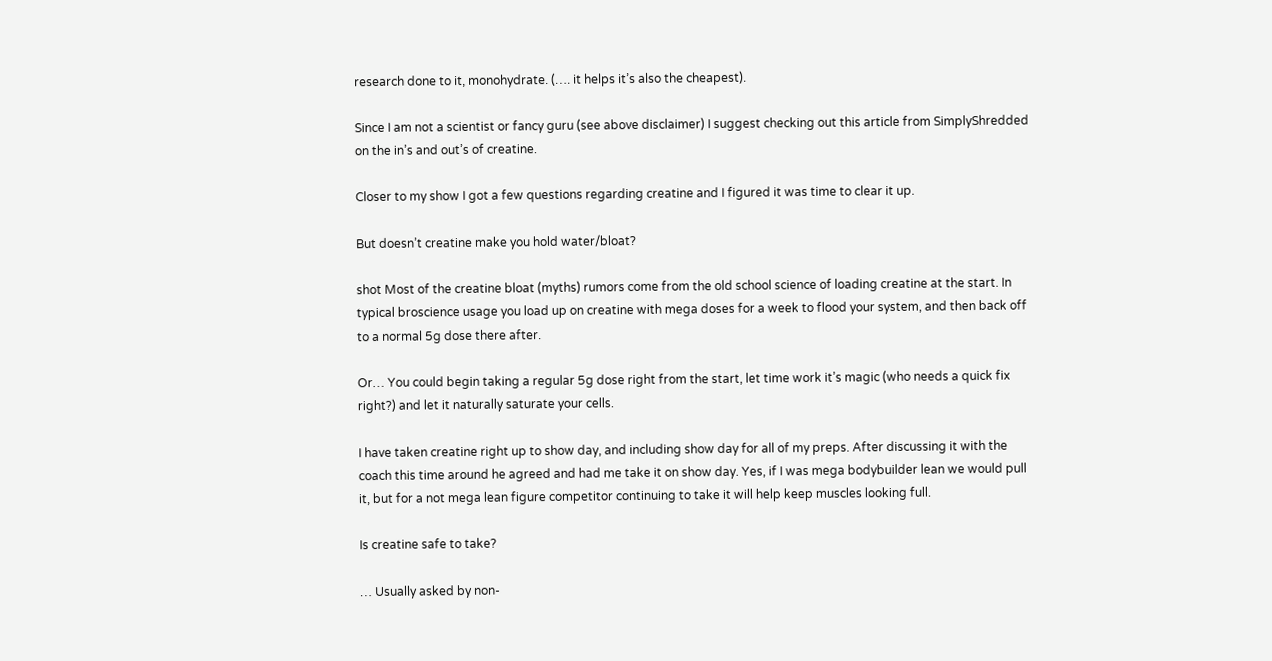research done to it, monohydrate. (…. it helps it’s also the cheapest).

Since I am not a scientist or fancy guru (see above disclaimer) I suggest checking out this article from SimplyShredded on the in’s and out’s of creatine.

Closer to my show I got a few questions regarding creatine and I figured it was time to clear it up.

But doesn’t creatine make you hold water/bloat?

shot Most of the creatine bloat (myths) rumors come from the old school science of loading creatine at the start. In typical broscience usage you load up on creatine with mega doses for a week to flood your system, and then back off to a normal 5g dose there after.

Or… You could begin taking a regular 5g dose right from the start, let time work it’s magic (who needs a quick fix right?) and let it naturally saturate your cells.

I have taken creatine right up to show day, and including show day for all of my preps. After discussing it with the coach this time around he agreed and had me take it on show day. Yes, if I was mega bodybuilder lean we would pull it, but for a not mega lean figure competitor continuing to take it will help keep muscles looking full.

Is creatine safe to take?

… Usually asked by non-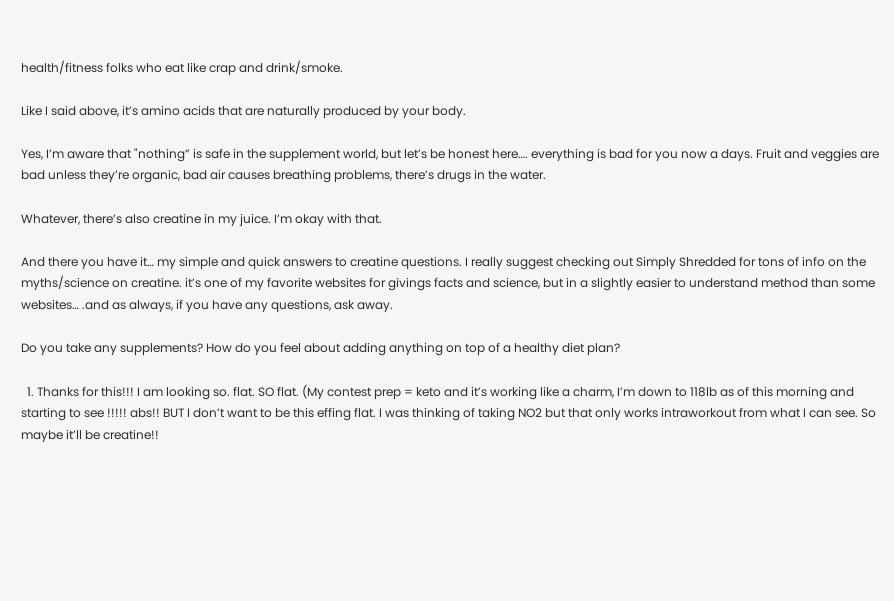health/fitness folks who eat like crap and drink/smoke.

Like I said above, it’s amino acids that are naturally produced by your body.

Yes, I’m aware that "nothing” is safe in the supplement world, but let’s be honest here…. everything is bad for you now a days. Fruit and veggies are bad unless they’re organic, bad air causes breathing problems, there’s drugs in the water.

Whatever, there’s also creatine in my juice. I’m okay with that.

And there you have it… my simple and quick answers to creatine questions. I really suggest checking out Simply Shredded for tons of info on the myths/science on creatine. it’s one of my favorite websites for givings facts and science, but in a slightly easier to understand method than some websites… .and as always, if you have any questions, ask away.

Do you take any supplements? How do you feel about adding anything on top of a healthy diet plan?

  1. Thanks for this!!! I am looking so. flat. SO flat. (My contest prep = keto and it’s working like a charm, I’m down to 118lb as of this morning and starting to see !!!!! abs!! BUT I don’t want to be this effing flat. I was thinking of taking NO2 but that only works intraworkout from what I can see. So maybe it’ll be creatine!!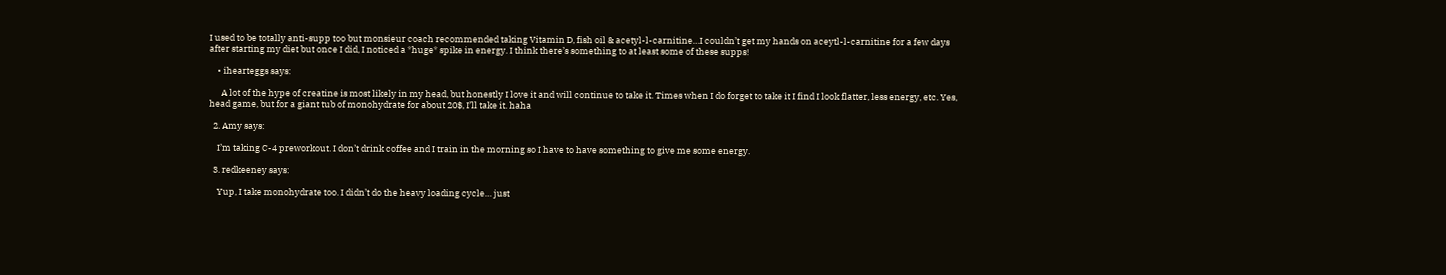I used to be totally anti-supp too but monsieur coach recommended taking Vitamin D, fish oil & acetyl-l-carnitine…I couldn’t get my hands on aceytl-l-carnitine for a few days after starting my diet but once I did, I noticed a *huge* spike in energy. I think there’s something to at least some of these supps!

    • ihearteggs says:

      A lot of the hype of creatine is most likely in my head, but honestly I love it and will continue to take it. Times when I do forget to take it I find I look flatter, less energy, etc. Yes, head game, but for a giant tub of monohydrate for about 20$, I’ll take it. haha

  2. Amy says:

    I’m taking C-4 preworkout. I don’t drink coffee and I train in the morning so I have to have something to give me some energy.

  3. redkeeney says:

    Yup, I take monohydrate too. I didn’t do the heavy loading cycle… just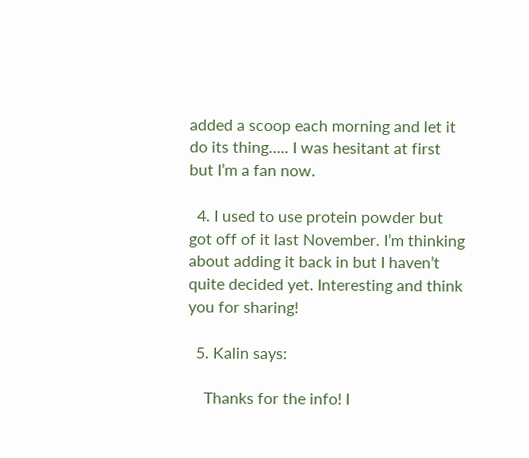added a scoop each morning and let it do its thing….. I was hesitant at first but I’m a fan now.

  4. I used to use protein powder but got off of it last November. I’m thinking about adding it back in but I haven’t quite decided yet. Interesting and think you for sharing!

  5. Kalin says:

    Thanks for the info! I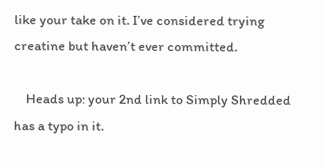like your take on it. I’ve considered trying creatine but haven’t ever committed.

    Heads up: your 2nd link to Simply Shredded has a typo in it.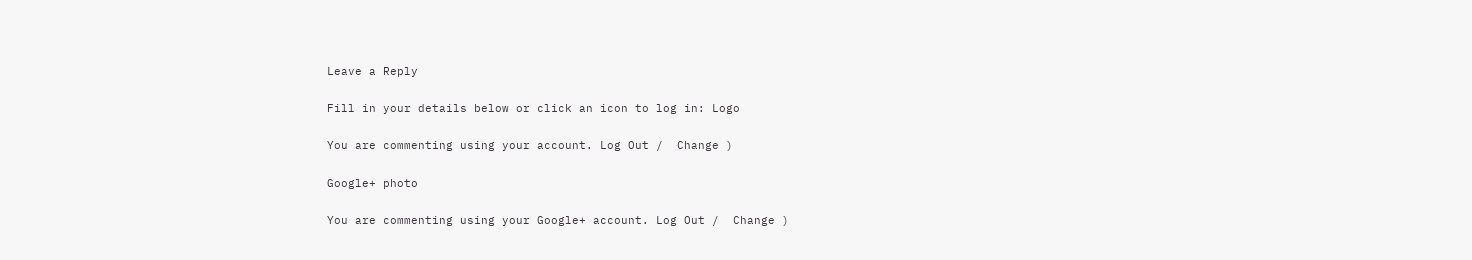Leave a Reply

Fill in your details below or click an icon to log in: Logo

You are commenting using your account. Log Out /  Change )

Google+ photo

You are commenting using your Google+ account. Log Out /  Change )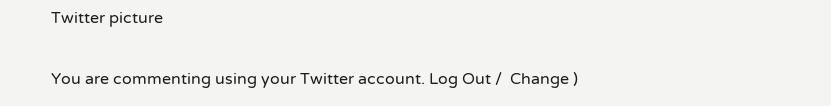Twitter picture

You are commenting using your Twitter account. Log Out /  Change )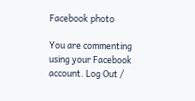Facebook photo

You are commenting using your Facebook account. Log Out /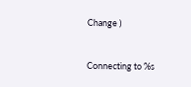Change )


Connecting to %s